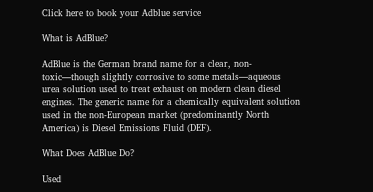Click here to book your Adblue service

What is AdBlue?

AdBlue is the German brand name for a clear, non-toxic—though slightly corrosive to some metals—aqueous urea solution used to treat exhaust on modern clean diesel engines. The generic name for a chemically equivalent solution used in the non-European market (predominantly North America) is Diesel Emissions Fluid (DEF).

What Does AdBlue Do?

Used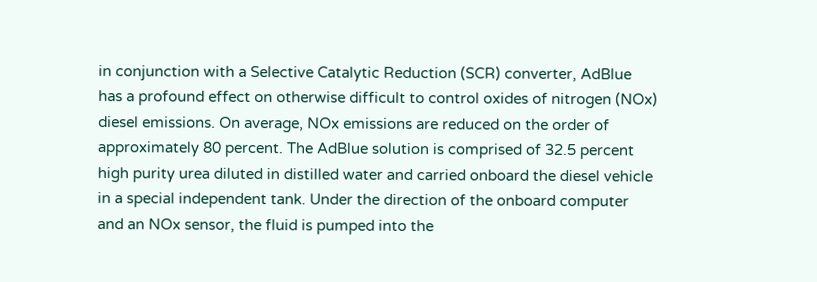in conjunction with a Selective Catalytic Reduction (SCR) converter, AdBlue has a profound effect on otherwise difficult to control oxides of nitrogen (NOx) diesel emissions. On average, NOx emissions are reduced on the order of approximately 80 percent. The AdBlue solution is comprised of 32.5 percent high purity urea diluted in distilled water and carried onboard the diesel vehicle in a special independent tank. Under the direction of the onboard computer and an NOx sensor, the fluid is pumped into the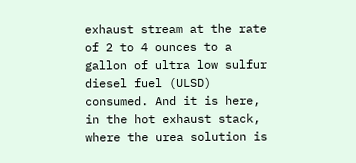exhaust stream at the rate of 2 to 4 ounces to a gallon of ultra low sulfur diesel fuel (ULSD) consumed. And it is here, in the hot exhaust stack, where the urea solution is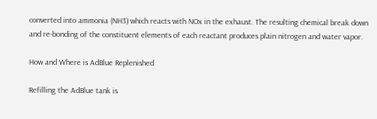converted into ammonia (NH3) which reacts with NOx in the exhaust. The resulting chemical break down and re-bonding of the constituent elements of each reactant produces plain nitrogen and water vapor.

How and Where is AdBlue Replenished

Refilling the AdBlue tank is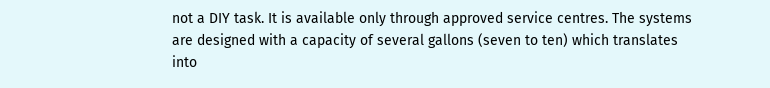not a DIY task. It is available only through approved service centres. The systems are designed with a capacity of several gallons (seven to ten) which translates into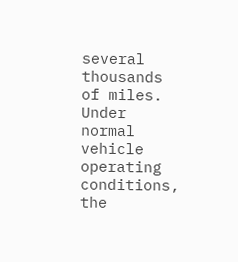several thousands of miles. Under normal vehicle operating conditions, the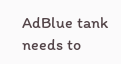AdBlue tank needs to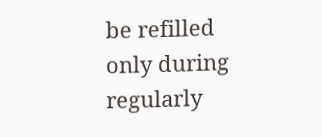be refilled only during regularly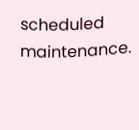scheduled maintenance.